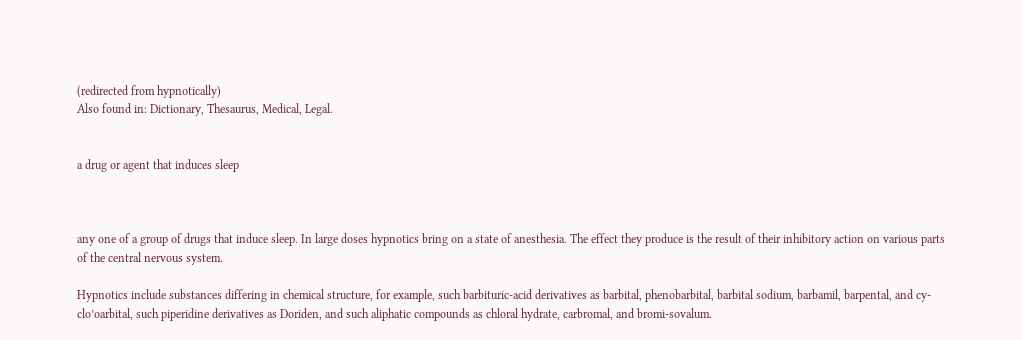(redirected from hypnotically)
Also found in: Dictionary, Thesaurus, Medical, Legal.


a drug or agent that induces sleep



any one of a group of drugs that induce sleep. In large doses hypnotics bring on a state of anesthesia. The effect they produce is the result of their inhibitory action on various parts of the central nervous system.

Hypnotics include substances differing in chemical structure, for example, such barbituric-acid derivatives as barbital, phenobarbital, barbital sodium, barbamil, barpental, and cy-clo’oarbital, such piperidine derivatives as Doriden, and such aliphatic compounds as chloral hydrate, carbromal, and bromi-sovalum.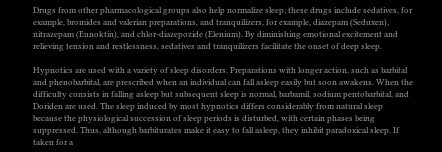Drugs from other pharmacological groups also help normalize sleep; these drugs include sedatives, for example, bromides and valerian preparations, and tranquilizers, for example, diazepam (Seduxen), nitrazepam (Eunoktin), and chlor-diazepozide (Elenium). By diminishing emotional excitement and relieving tension and restlessness, sedatives and tranquilizers facilitate the onset of deep sleep.

Hypnotics are used with a variety of sleep disorders. Preparations with longer action, such as barbital and phenobarbital, are prescribed when an individual can fall asleep easily but soon awakens. When the difficulty consists in falling asleep but subsequent sleep is normal, barbamil, sodium pentobarbital, and Doriden are used. The sleep induced by most hypnotics differs considerably from natural sleep because the physiological succession of sleep periods is disturbed, with certain phases being suppressed. Thus, although barbiturates make it easy to fall asleep, they inhibit paradoxical sleep. If taken for a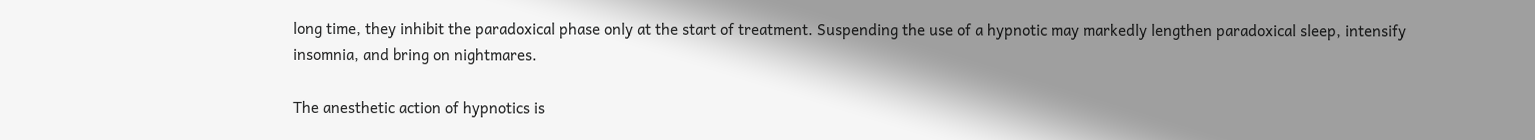long time, they inhibit the paradoxical phase only at the start of treatment. Suspending the use of a hypnotic may markedly lengthen paradoxical sleep, intensify insomnia, and bring on nightmares.

The anesthetic action of hypnotics is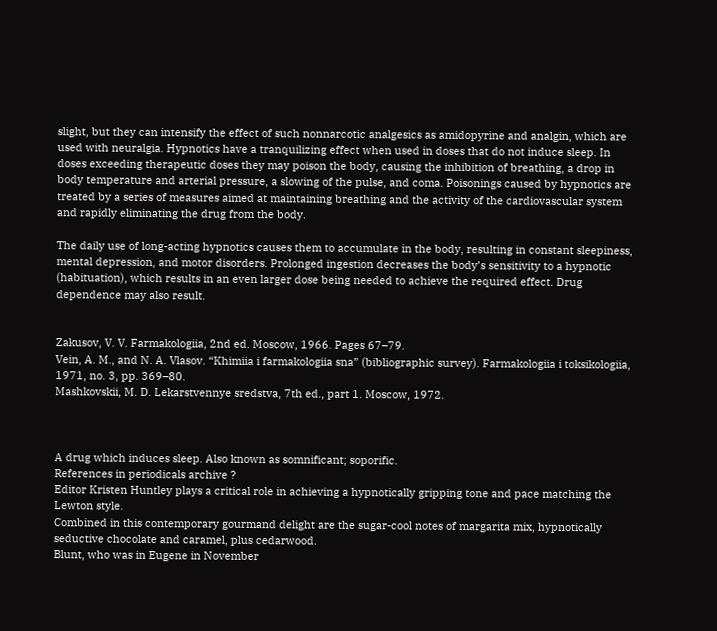slight, but they can intensify the effect of such nonnarcotic analgesics as amidopyrine and analgin, which are used with neuralgia. Hypnotics have a tranquilizing effect when used in doses that do not induce sleep. In doses exceeding therapeutic doses they may poison the body, causing the inhibition of breathing, a drop in body temperature and arterial pressure, a slowing of the pulse, and coma. Poisonings caused by hypnotics are treated by a series of measures aimed at maintaining breathing and the activity of the cardiovascular system and rapidly eliminating the drug from the body.

The daily use of long-acting hypnotics causes them to accumulate in the body, resulting in constant sleepiness, mental depression, and motor disorders. Prolonged ingestion decreases the body’s sensitivity to a hypnotic (habituation), which results in an even larger dose being needed to achieve the required effect. Drug dependence may also result.


Zakusov, V. V. Farmakologiia, 2nd ed. Moscow, 1966. Pages 67–79.
Vein, A. M., and N. A. Vlasov. “Khimiia i farmakologiia sna” (bibliographic survey). Farmakologiia i toksikologiia, 1971, no. 3, pp. 369–80.
Mashkovskii, M. D. Lekarstvennye sredstva, 7th ed., part 1. Moscow, 1972.



A drug which induces sleep. Also known as somnificant; soporific.
References in periodicals archive ?
Editor Kristen Huntley plays a critical role in achieving a hypnotically gripping tone and pace matching the Lewton style.
Combined in this contemporary gourmand delight are the sugar-cool notes of margarita mix, hypnotically seductive chocolate and caramel, plus cedarwood.
Blunt, who was in Eugene in November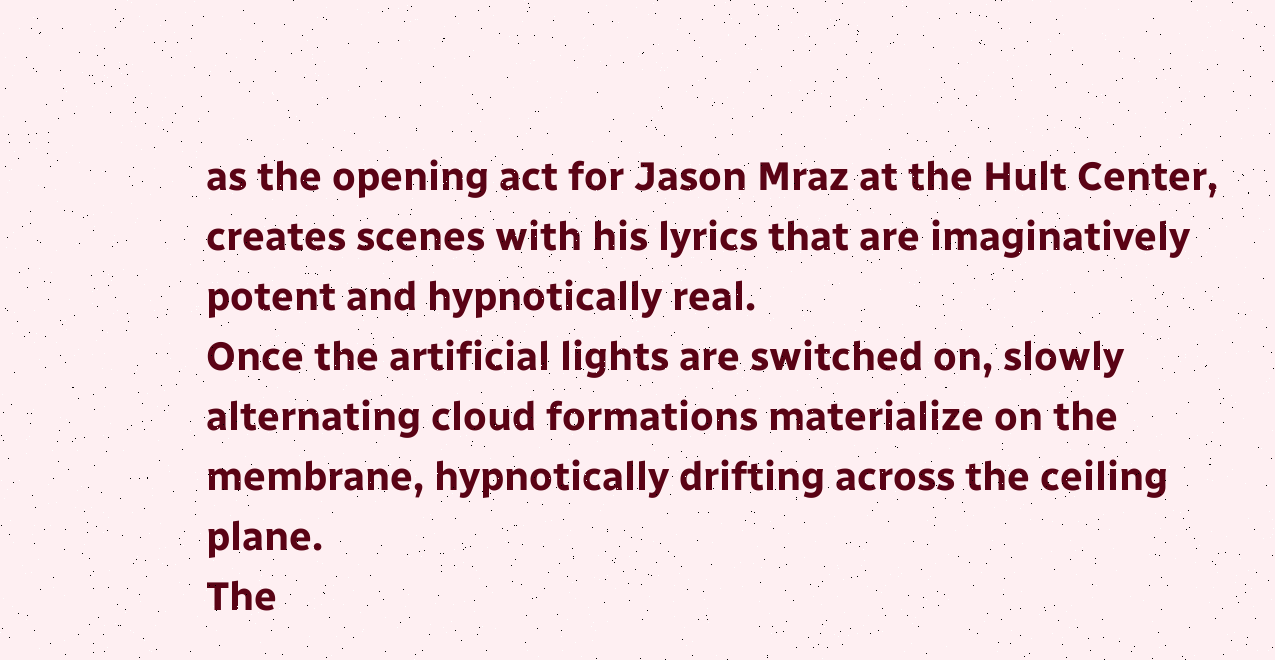as the opening act for Jason Mraz at the Hult Center, creates scenes with his lyrics that are imaginatively potent and hypnotically real.
Once the artificial lights are switched on, slowly alternating cloud formations materialize on the membrane, hypnotically drifting across the ceiling plane.
The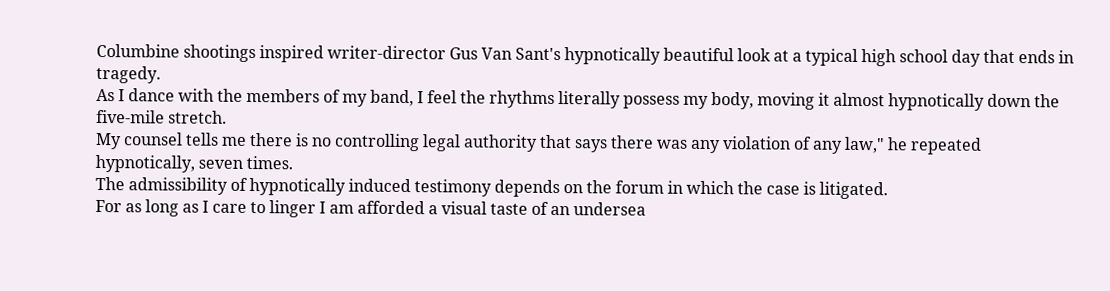Columbine shootings inspired writer-director Gus Van Sant's hypnotically beautiful look at a typical high school day that ends in tragedy.
As I dance with the members of my band, I feel the rhythms literally possess my body, moving it almost hypnotically down the five-mile stretch.
My counsel tells me there is no controlling legal authority that says there was any violation of any law," he repeated hypnotically, seven times.
The admissibility of hypnotically induced testimony depends on the forum in which the case is litigated.
For as long as I care to linger I am afforded a visual taste of an undersea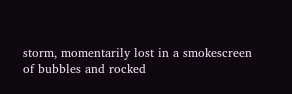storm, momentarily lost in a smokescreen of bubbles and rocked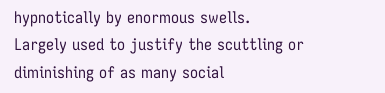hypnotically by enormous swells.
Largely used to justify the scuttling or diminishing of as many social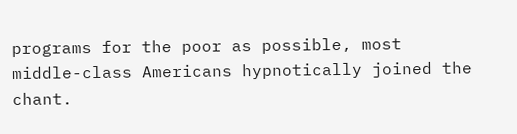programs for the poor as possible, most middle-class Americans hypnotically joined the chant.